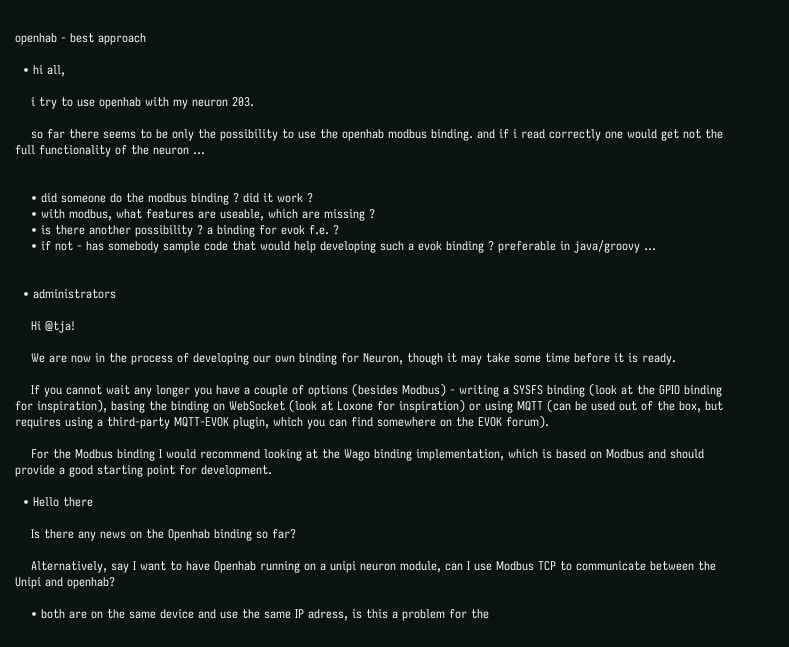openhab - best approach

  • hi all,

    i try to use openhab with my neuron 203.

    so far there seems to be only the possibility to use the openhab modbus binding. and if i read correctly one would get not the full functionality of the neuron ...


    • did someone do the modbus binding ? did it work ?
    • with modbus, what features are useable, which are missing ?
    • is there another possibility ? a binding for evok f.e. ?
    • if not - has somebody sample code that would help developing such a evok binding ? preferable in java/groovy ...


  • administrators

    Hi @tja!

    We are now in the process of developing our own binding for Neuron, though it may take some time before it is ready.

    If you cannot wait any longer you have a couple of options (besides Modbus) - writing a SYSFS binding (look at the GPIO binding for inspiration), basing the binding on WebSocket (look at Loxone for inspiration) or using MQTT (can be used out of the box, but requires using a third-party MQTT-EVOK plugin, which you can find somewhere on the EVOK forum).

    For the Modbus binding I would recommend looking at the Wago binding implementation, which is based on Modbus and should provide a good starting point for development.

  • Hello there

    Is there any news on the Openhab binding so far?

    Alternatively, say I want to have Openhab running on a unipi neuron module, can I use Modbus TCP to communicate between the Unipi and openhab?

    • both are on the same device and use the same IP adress, is this a problem for the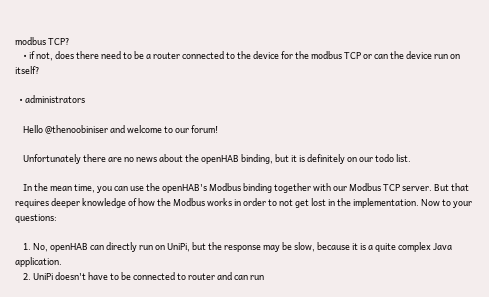modbus TCP?
    • if not, does there need to be a router connected to the device for the modbus TCP or can the device run on itself?

  • administrators

    Hello @thenoobiniser and welcome to our forum!

    Unfortunately there are no news about the openHAB binding, but it is definitely on our todo list.

    In the mean time, you can use the openHAB's Modbus binding together with our Modbus TCP server. But that requires deeper knowledge of how the Modbus works in order to not get lost in the implementation. Now to your questions:

    1. No, openHAB can directly run on UniPi, but the response may be slow, because it is a quite complex Java application.
    2. UniPi doesn't have to be connected to router and can run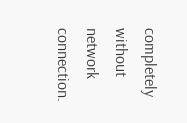completely without network connection.